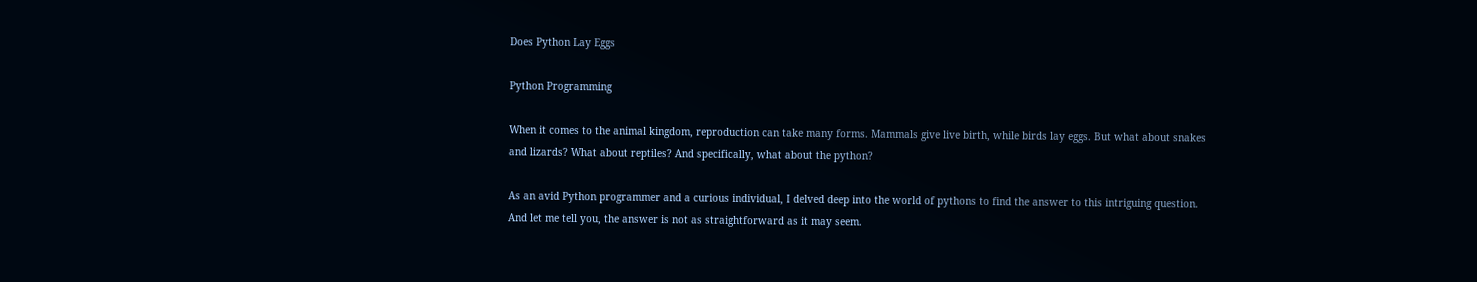Does Python Lay Eggs

Python Programming

When it comes to the animal kingdom, reproduction can take many forms. Mammals give live birth, while birds lay eggs. But what about snakes and lizards? What about reptiles? And specifically, what about the python?

As an avid Python programmer and a curious individual, I delved deep into the world of pythons to find the answer to this intriguing question. And let me tell you, the answer is not as straightforward as it may seem.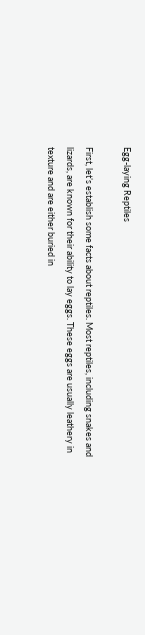Egg-laying Reptiles

First, let’s establish some facts about reptiles. Most reptiles, including snakes and lizards, are known for their ability to lay eggs. These eggs are usually leathery in texture and are either buried in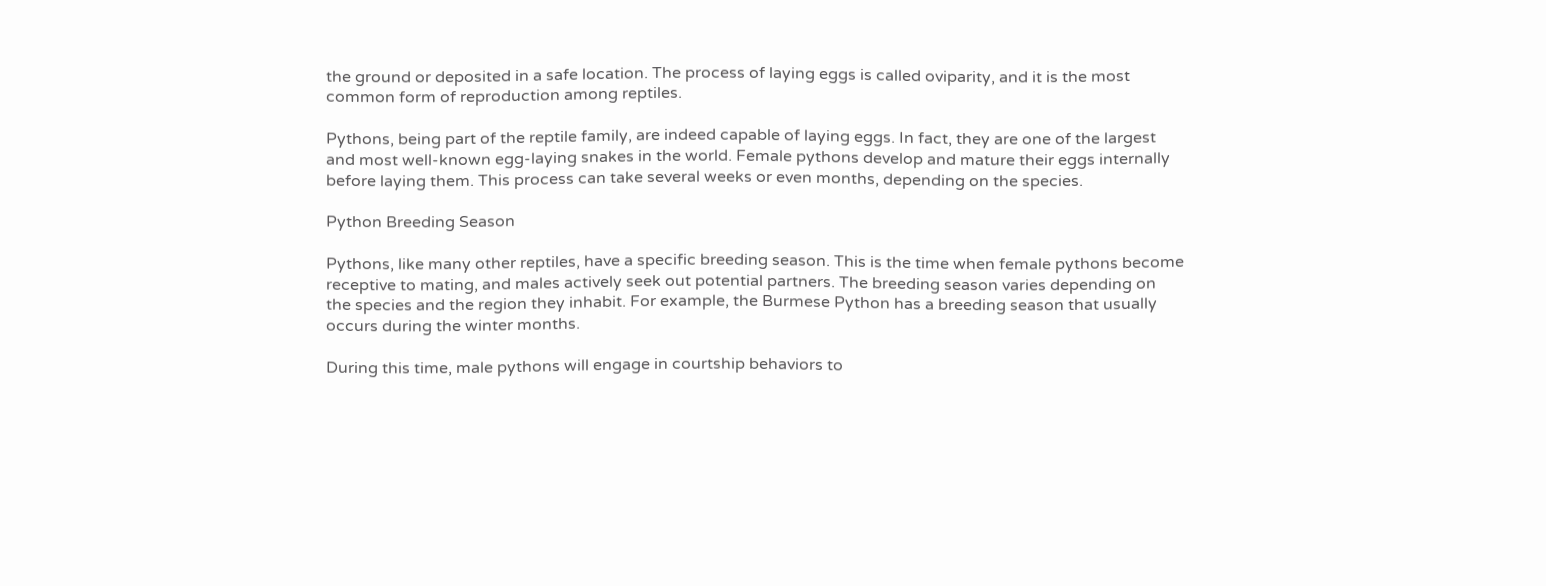the ground or deposited in a safe location. The process of laying eggs is called oviparity, and it is the most common form of reproduction among reptiles.

Pythons, being part of the reptile family, are indeed capable of laying eggs. In fact, they are one of the largest and most well-known egg-laying snakes in the world. Female pythons develop and mature their eggs internally before laying them. This process can take several weeks or even months, depending on the species.

Python Breeding Season

Pythons, like many other reptiles, have a specific breeding season. This is the time when female pythons become receptive to mating, and males actively seek out potential partners. The breeding season varies depending on the species and the region they inhabit. For example, the Burmese Python has a breeding season that usually occurs during the winter months.

During this time, male pythons will engage in courtship behaviors to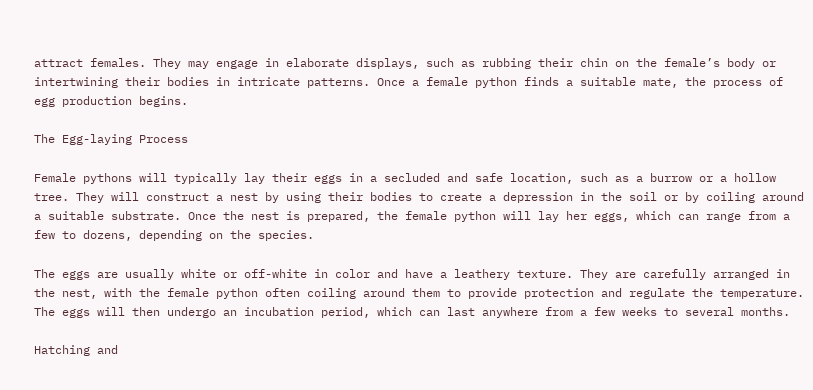attract females. They may engage in elaborate displays, such as rubbing their chin on the female’s body or intertwining their bodies in intricate patterns. Once a female python finds a suitable mate, the process of egg production begins.

The Egg-laying Process

Female pythons will typically lay their eggs in a secluded and safe location, such as a burrow or a hollow tree. They will construct a nest by using their bodies to create a depression in the soil or by coiling around a suitable substrate. Once the nest is prepared, the female python will lay her eggs, which can range from a few to dozens, depending on the species.

The eggs are usually white or off-white in color and have a leathery texture. They are carefully arranged in the nest, with the female python often coiling around them to provide protection and regulate the temperature. The eggs will then undergo an incubation period, which can last anywhere from a few weeks to several months.

Hatching and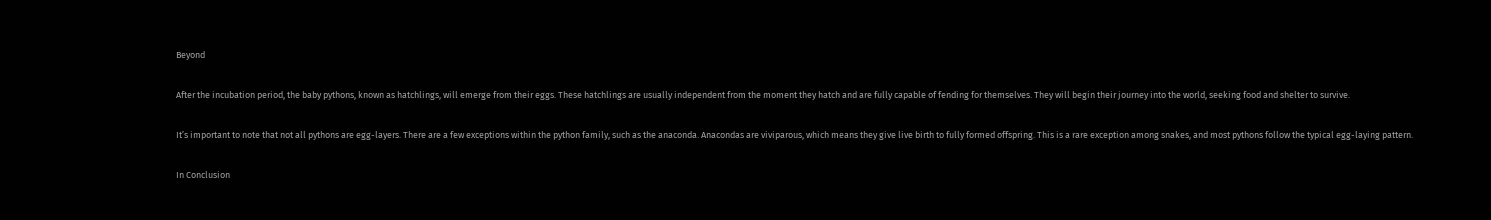Beyond

After the incubation period, the baby pythons, known as hatchlings, will emerge from their eggs. These hatchlings are usually independent from the moment they hatch and are fully capable of fending for themselves. They will begin their journey into the world, seeking food and shelter to survive.

It’s important to note that not all pythons are egg-layers. There are a few exceptions within the python family, such as the anaconda. Anacondas are viviparous, which means they give live birth to fully formed offspring. This is a rare exception among snakes, and most pythons follow the typical egg-laying pattern.

In Conclusion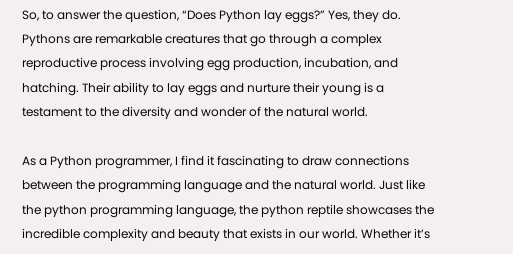So, to answer the question, “Does Python lay eggs?” Yes, they do. Pythons are remarkable creatures that go through a complex reproductive process involving egg production, incubation, and hatching. Their ability to lay eggs and nurture their young is a testament to the diversity and wonder of the natural world.

As a Python programmer, I find it fascinating to draw connections between the programming language and the natural world. Just like the python programming language, the python reptile showcases the incredible complexity and beauty that exists in our world. Whether it’s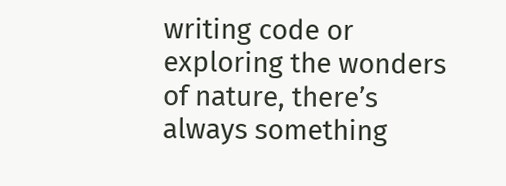writing code or exploring the wonders of nature, there’s always something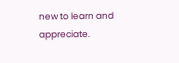new to learn and appreciate.